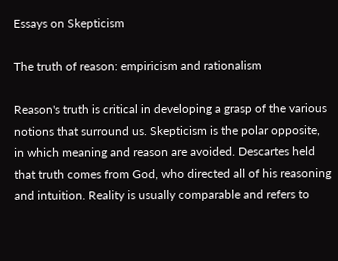Essays on Skepticism

The truth of reason: empiricism and rationalism

Reason's truth is critical in developing a grasp of the various notions that surround us. Skepticism is the polar opposite, in which meaning and reason are avoided. Descartes held that truth comes from God, who directed all of his reasoning and intuition. Reality is usually comparable and refers to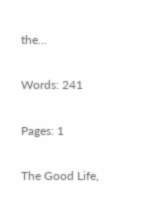the...

Words: 241

Pages: 1

The Good Life,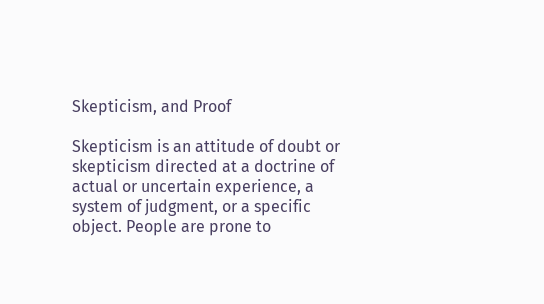Skepticism, and Proof

Skepticism is an attitude of doubt or skepticism directed at a doctrine of actual or uncertain experience, a system of judgment, or a specific object. People are prone to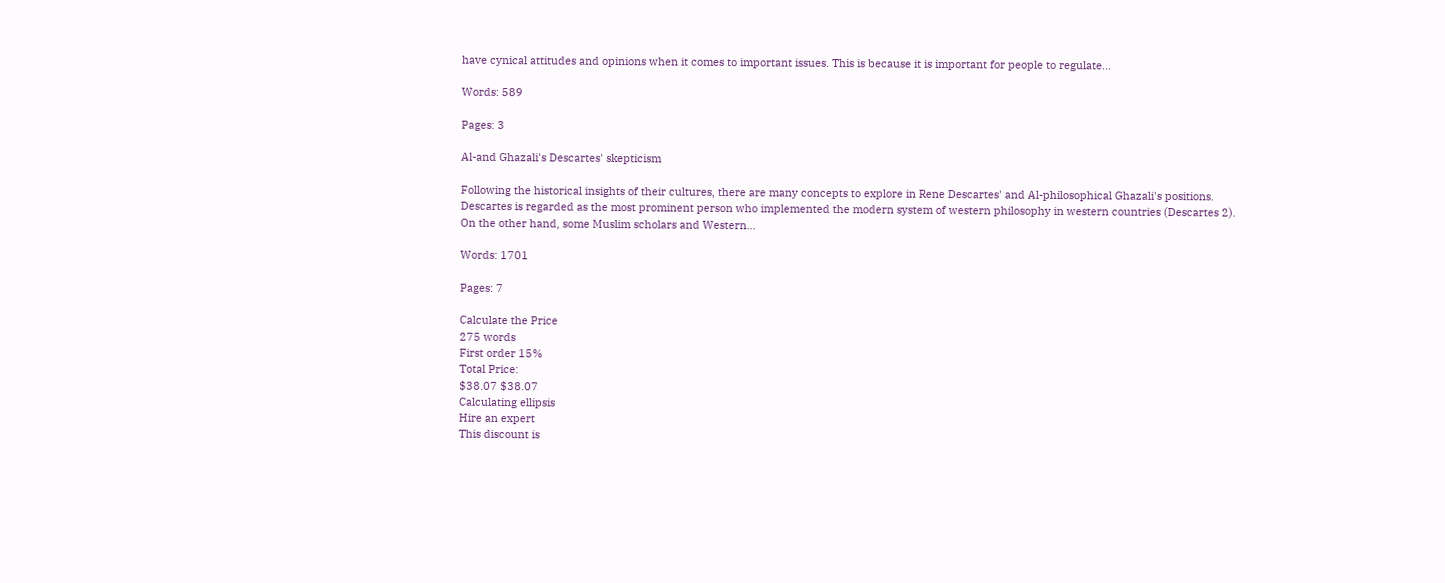have cynical attitudes and opinions when it comes to important issues. This is because it is important for people to regulate...

Words: 589

Pages: 3

Al-and Ghazali's Descartes' skepticism

Following the historical insights of their cultures, there are many concepts to explore in Rene Descartes' and Al-philosophical Ghazali's positions. Descartes is regarded as the most prominent person who implemented the modern system of western philosophy in western countries (Descartes 2). On the other hand, some Muslim scholars and Western...

Words: 1701

Pages: 7

Calculate the Price
275 words
First order 15%
Total Price:
$38.07 $38.07
Calculating ellipsis
Hire an expert
This discount is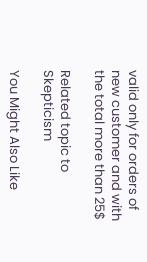valid only for orders of new customer and with the total more than 25$

Related topic to Skepticism

You Might Also Like